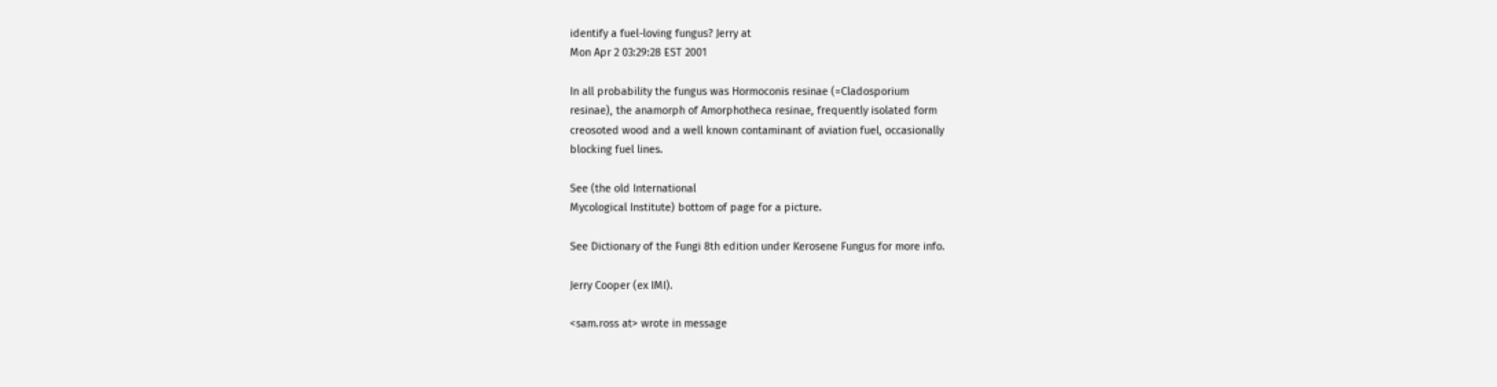identify a fuel-loving fungus? Jerry at
Mon Apr 2 03:29:28 EST 2001

In all probability the fungus was Hormoconis resinae (=Cladosporium
resinae), the anamorph of Amorphotheca resinae, frequently isolated form
creosoted wood and a well known contaminant of aviation fuel, occasionally
blocking fuel lines.

See (the old International
Mycological Institute) bottom of page for a picture.

See Dictionary of the Fungi 8th edition under Kerosene Fungus for more info.

Jerry Cooper (ex IMI).

<sam.ross at> wrote in message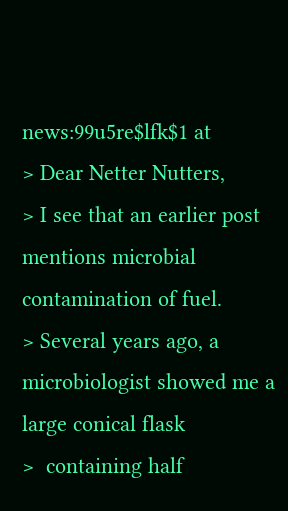news:99u5re$lfk$1 at
> Dear Netter Nutters,
> I see that an earlier post mentions microbial contamination of fuel.
> Several years ago, a microbiologist showed me a large conical flask
>  containing half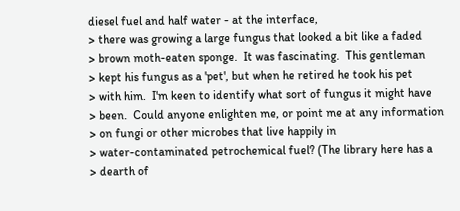diesel fuel and half water - at the interface,
> there was growing a large fungus that looked a bit like a faded
> brown moth-eaten sponge.  It was fascinating.  This gentleman
> kept his fungus as a 'pet', but when he retired he took his pet
> with him.  I'm keen to identify what sort of fungus it might have
> been.  Could anyone enlighten me, or point me at any information
> on fungi or other microbes that live happily in
> water-contaminated petrochemical fuel? (The library here has a
> dearth of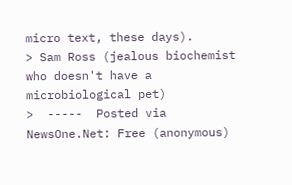micro text, these days).
> Sam Ross (jealous biochemist who doesn't have a microbiological pet)
>  -----  Posted via NewsOne.Net: Free (anonymous)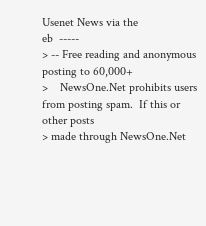Usenet News via the
eb  -----
> -- Free reading and anonymous posting to 60,000+
>    NewsOne.Net prohibits users from posting spam.  If this or other posts
> made through NewsOne.Net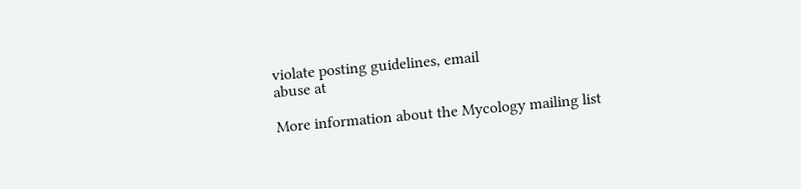violate posting guidelines, email
abuse at

More information about the Mycology mailing list